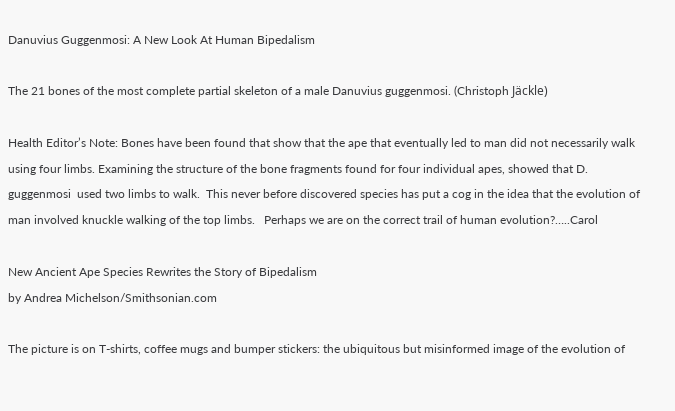Danuvius Guggenmosi: A New Look At Human Bipedalism

The 21 bones of the most complete partial skeleton of a male Danuvius guggenmosi. (Christoph Jäckle)

Health Editor’s Note: Bones have been found that show that the ape that eventually led to man did not necessarily walk using four limbs. Examining the structure of the bone fragments found for four individual apes, showed that D. guggenmosi  used two limbs to walk.  This never before discovered species has put a cog in the idea that the evolution of man involved knuckle walking of the top limbs.   Perhaps we are on the correct trail of human evolution?…..Carol

New Ancient Ape Species Rewrites the Story of Bipedalism
by Andrea Michelson/Smithsonian.com

The picture is on T-shirts, coffee mugs and bumper stickers: the ubiquitous but misinformed image of the evolution of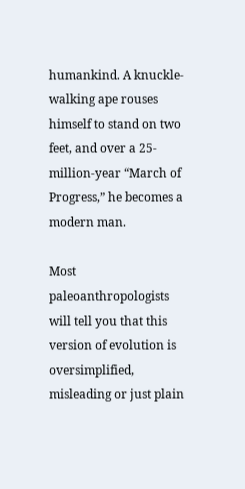humankind. A knuckle-walking ape rouses himself to stand on two feet, and over a 25-million-year “March of Progress,” he becomes a modern man.

Most paleoanthropologists will tell you that this version of evolution is oversimplified, misleading or just plain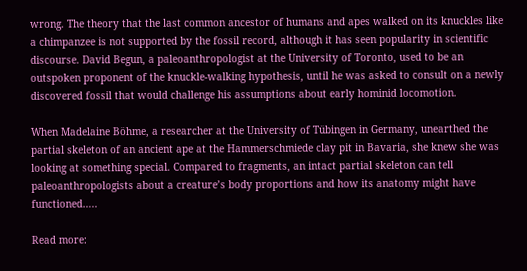wrong. The theory that the last common ancestor of humans and apes walked on its knuckles like a chimpanzee is not supported by the fossil record, although it has seen popularity in scientific discourse. David Begun, a paleoanthropologist at the University of Toronto, used to be an outspoken proponent of the knuckle-walking hypothesis, until he was asked to consult on a newly discovered fossil that would challenge his assumptions about early hominid locomotion.

When Madelaine Böhme, a researcher at the University of Tübingen in Germany, unearthed the partial skeleton of an ancient ape at the Hammerschmiede clay pit in Bavaria, she knew she was looking at something special. Compared to fragments, an intact partial skeleton can tell paleoanthropologists about a creature’s body proportions and how its anatomy might have functioned…..

Read more: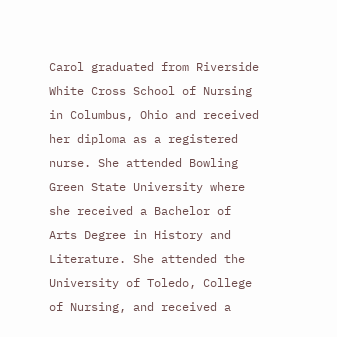Carol graduated from Riverside White Cross School of Nursing in Columbus, Ohio and received her diploma as a registered nurse. She attended Bowling Green State University where she received a Bachelor of Arts Degree in History and Literature. She attended the University of Toledo, College of Nursing, and received a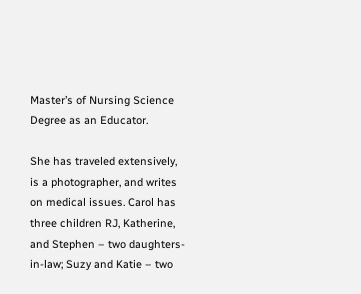Master’s of Nursing Science Degree as an Educator.

She has traveled extensively, is a photographer, and writes on medical issues. Carol has three children RJ, Katherine, and Stephen – two daughters-in-law; Suzy and Katie – two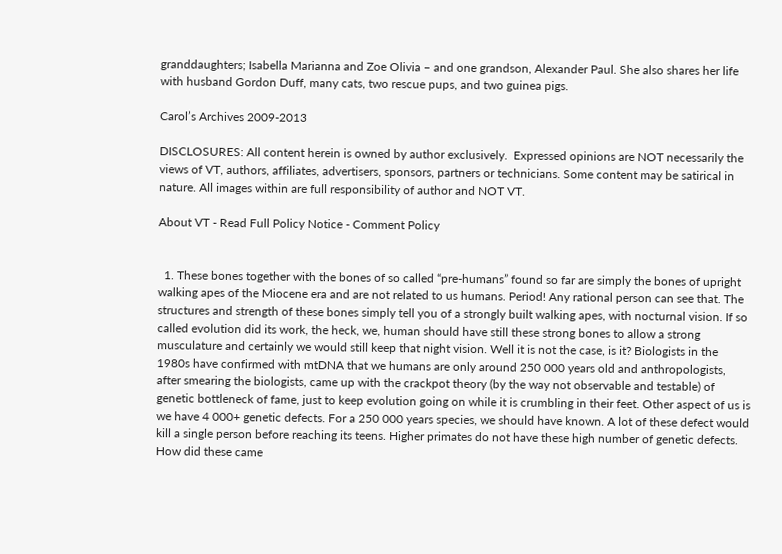granddaughters; Isabella Marianna and Zoe Olivia – and one grandson, Alexander Paul. She also shares her life with husband Gordon Duff, many cats, two rescue pups, and two guinea pigs.

Carol’s Archives 2009-2013

DISCLOSURES: All content herein is owned by author exclusively.  Expressed opinions are NOT necessarily the views of VT, authors, affiliates, advertisers, sponsors, partners or technicians. Some content may be satirical in nature. All images within are full responsibility of author and NOT VT.

About VT - Read Full Policy Notice - Comment Policy


  1. These bones together with the bones of so called “pre-humans” found so far are simply the bones of upright walking apes of the Miocene era and are not related to us humans. Period! Any rational person can see that. The structures and strength of these bones simply tell you of a strongly built walking apes, with nocturnal vision. If so called evolution did its work, the heck, we, human should have still these strong bones to allow a strong musculature and certainly we would still keep that night vision. Well it is not the case, is it? Biologists in the 1980s have confirmed with mtDNA that we humans are only around 250 000 years old and anthropologists, after smearing the biologists, came up with the crackpot theory (by the way not observable and testable) of genetic bottleneck of fame, just to keep evolution going on while it is crumbling in their feet. Other aspect of us is we have 4 000+ genetic defects. For a 250 000 years species, we should have known. A lot of these defect would kill a single person before reaching its teens. Higher primates do not have these high number of genetic defects. How did these came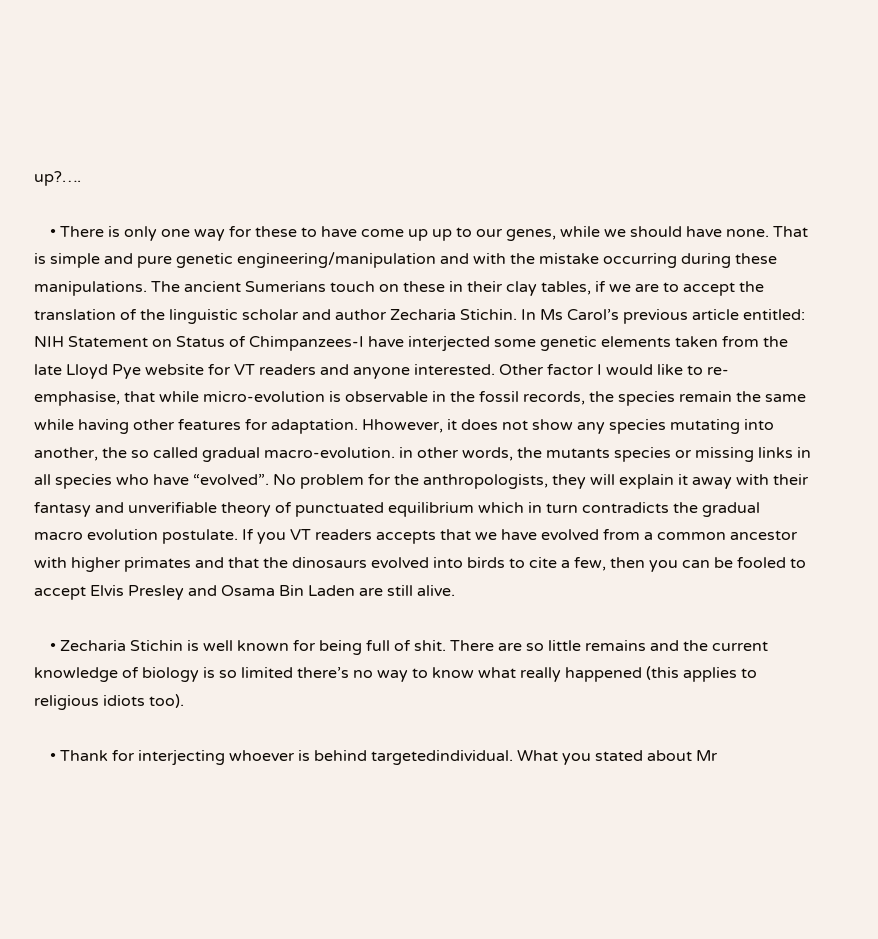up?….

    • There is only one way for these to have come up up to our genes, while we should have none. That is simple and pure genetic engineering/manipulation and with the mistake occurring during these manipulations. The ancient Sumerians touch on these in their clay tables, if we are to accept the translation of the linguistic scholar and author Zecharia Stichin. In Ms Carol’s previous article entitled: NIH Statement on Status of Chimpanzees-I have interjected some genetic elements taken from the late Lloyd Pye website for VT readers and anyone interested. Other factor I would like to re-emphasise, that while micro-evolution is observable in the fossil records, the species remain the same while having other features for adaptation. Hhowever, it does not show any species mutating into another, the so called gradual macro-evolution. in other words, the mutants species or missing links in all species who have “evolved”. No problem for the anthropologists, they will explain it away with their fantasy and unverifiable theory of punctuated equilibrium which in turn contradicts the gradual macro evolution postulate. If you VT readers accepts that we have evolved from a common ancestor with higher primates and that the dinosaurs evolved into birds to cite a few, then you can be fooled to accept Elvis Presley and Osama Bin Laden are still alive.

    • Zecharia Stichin is well known for being full of shit. There are so little remains and the current knowledge of biology is so limited there’s no way to know what really happened (this applies to religious idiots too).

    • Thank for interjecting whoever is behind targetedindividual. What you stated about Mr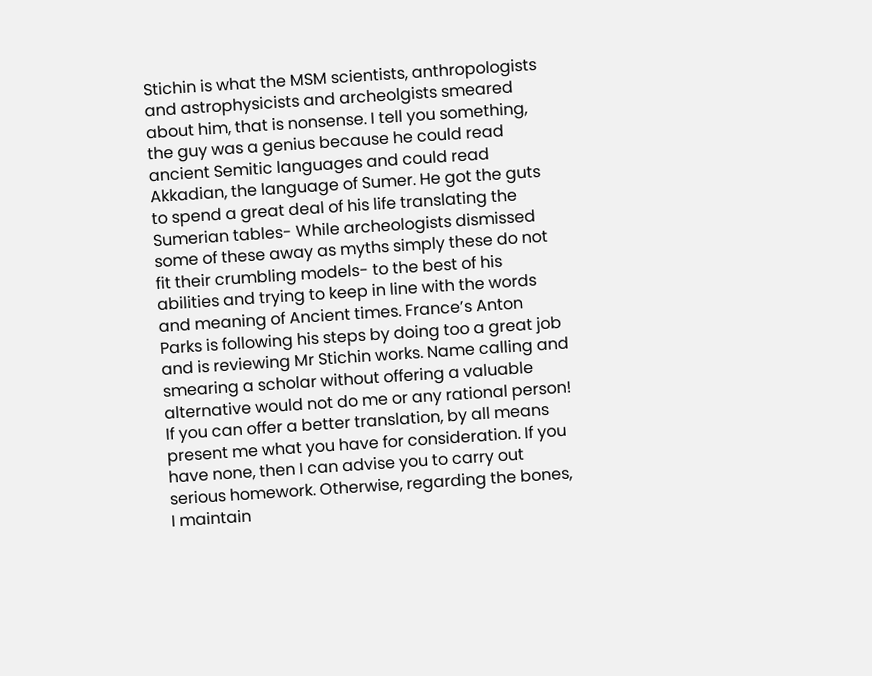Stichin is what the MSM scientists, anthropologists and astrophysicists and archeolgists smeared about him, that is nonsense. I tell you something, the guy was a genius because he could read ancient Semitic languages and could read Akkadian, the language of Sumer. He got the guts to spend a great deal of his life translating the Sumerian tables- While archeologists dismissed some of these away as myths simply these do not fit their crumbling models- to the best of his abilities and trying to keep in line with the words and meaning of Ancient times. France’s Anton Parks is following his steps by doing too a great job and is reviewing Mr Stichin works. Name calling and smearing a scholar without offering a valuable alternative would not do me or any rational person! If you can offer a better translation, by all means present me what you have for consideration. If you have none, then I can advise you to carry out serious homework. Otherwise, regarding the bones, I maintain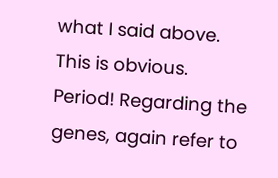what I said above. This is obvious. Period! Regarding the genes, again refer to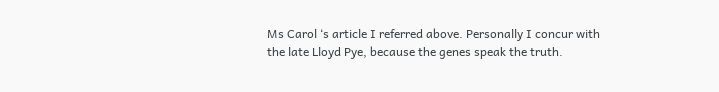Ms Carol ‘s article I referred above. Personally I concur with the late Lloyd Pye, because the genes speak the truth.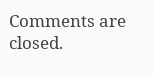Comments are closed.